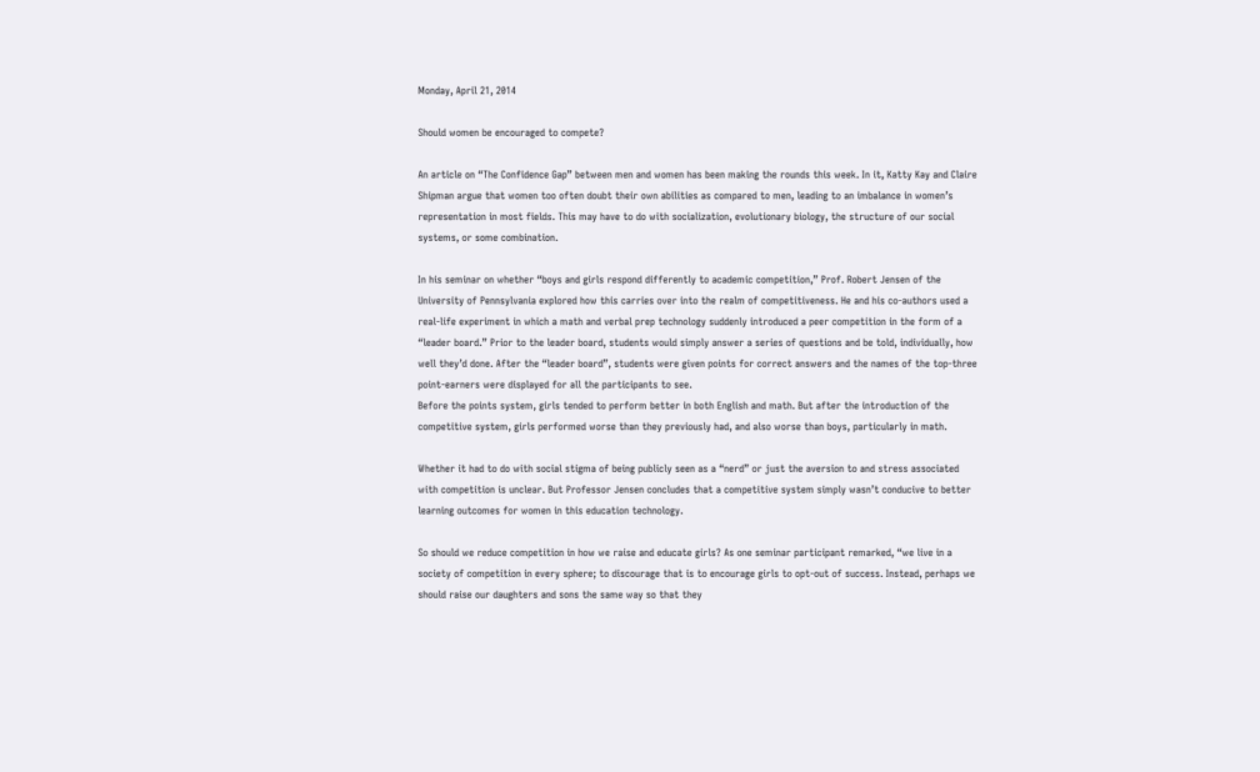Monday, April 21, 2014

Should women be encouraged to compete?

An article on “The Confidence Gap” between men and women has been making the rounds this week. In it, Katty Kay and Claire Shipman argue that women too often doubt their own abilities as compared to men, leading to an imbalance in women’s representation in most fields. This may have to do with socialization, evolutionary biology, the structure of our social systems, or some combination.

In his seminar on whether “boys and girls respond differently to academic competition,” Prof. Robert Jensen of the University of Pennsylvania explored how this carries over into the realm of competitiveness. He and his co-authors used a real-life experiment in which a math and verbal prep technology suddenly introduced a peer competition in the form of a “leader board.” Prior to the leader board, students would simply answer a series of questions and be told, individually, how well they’d done. After the “leader board”, students were given points for correct answers and the names of the top-three point-earners were displayed for all the participants to see.
Before the points system, girls tended to perform better in both English and math. But after the introduction of the competitive system, girls performed worse than they previously had, and also worse than boys, particularly in math.

Whether it had to do with social stigma of being publicly seen as a “nerd” or just the aversion to and stress associated with competition is unclear. But Professor Jensen concludes that a competitive system simply wasn’t conducive to better learning outcomes for women in this education technology.

So should we reduce competition in how we raise and educate girls? As one seminar participant remarked, “we live in a society of competition in every sphere; to discourage that is to encourage girls to opt-out of success. Instead, perhaps we should raise our daughters and sons the same way so that they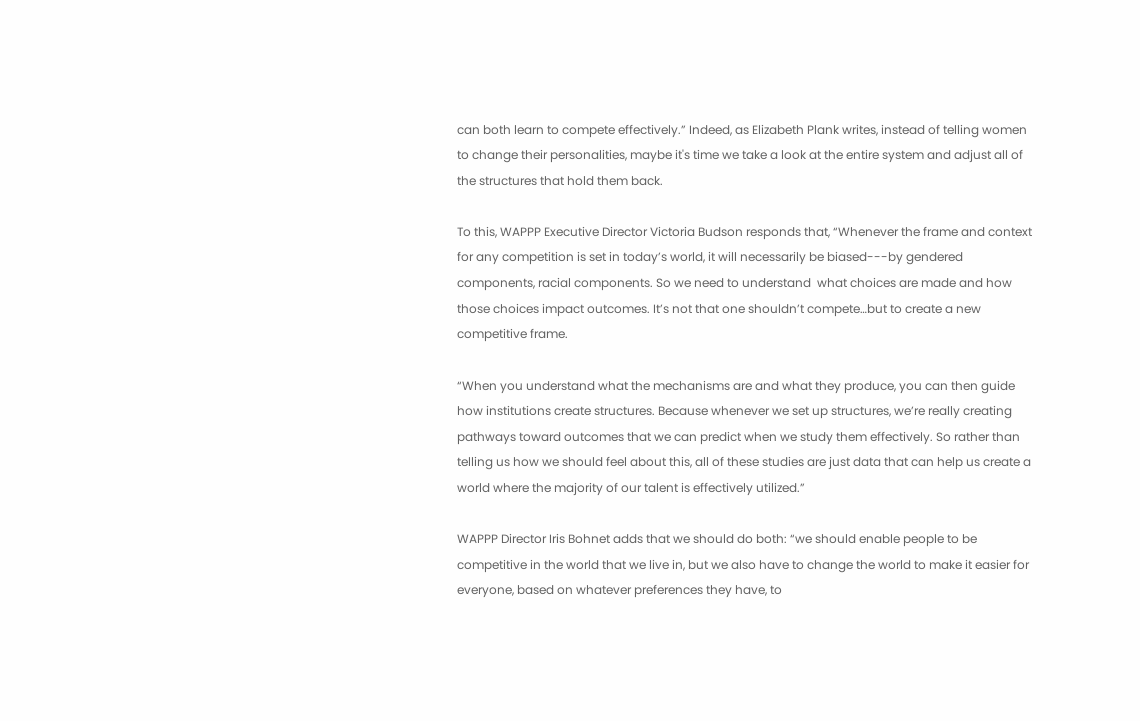can both learn to compete effectively.” Indeed, as Elizabeth Plank writes, instead of telling women to change their personalities, maybe it's time we take a look at the entire system and adjust all of the structures that hold them back.

To this, WAPPP Executive Director Victoria Budson responds that, “Whenever the frame and context for any competition is set in today’s world, it will necessarily be biased---by gendered components, racial components. So we need to understand  what choices are made and how those choices impact outcomes. It’s not that one shouldn’t compete…but to create a new competitive frame.

“When you understand what the mechanisms are and what they produce, you can then guide how institutions create structures. Because whenever we set up structures, we’re really creating pathways toward outcomes that we can predict when we study them effectively. So rather than telling us how we should feel about this, all of these studies are just data that can help us create a world where the majority of our talent is effectively utilized.”

WAPPP Director Iris Bohnet adds that we should do both: “we should enable people to be competitive in the world that we live in, but we also have to change the world to make it easier for everyone, based on whatever preferences they have, to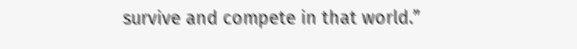survive and compete in that world.”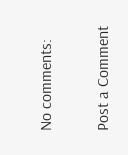No comments:

Post a Comment